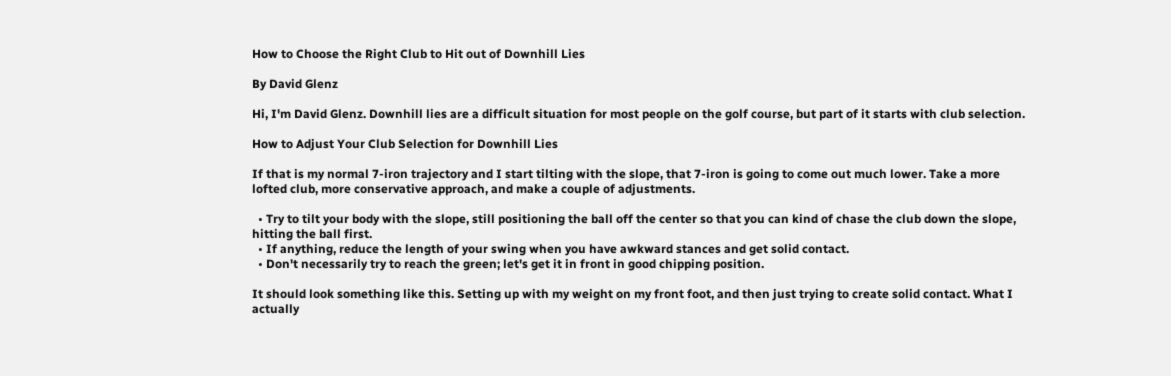How to Choose the Right Club to Hit out of Downhill Lies

By David Glenz

Hi, I'm David Glenz. Downhill lies are a difficult situation for most people on the golf course, but part of it starts with club selection.

How to Adjust Your Club Selection for Downhill Lies

If that is my normal 7-iron trajectory and I start tilting with the slope, that 7-iron is going to come out much lower. Take a more lofted club, more conservative approach, and make a couple of adjustments.

  • Try to tilt your body with the slope, still positioning the ball off the center so that you can kind of chase the club down the slope, hitting the ball first.
  • If anything, reduce the length of your swing when you have awkward stances and get solid contact.
  • Don't necessarily try to reach the green; let's get it in front in good chipping position.

It should look something like this. Setting up with my weight on my front foot, and then just trying to create solid contact. What I actually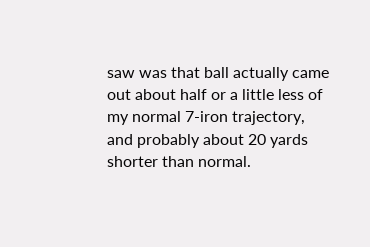saw was that ball actually came out about half or a little less of my normal 7-iron trajectory, and probably about 20 yards shorter than normal.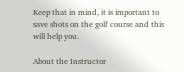Keep that in mind, it is important to save shots on the golf course and this will help you.

About the Instructor